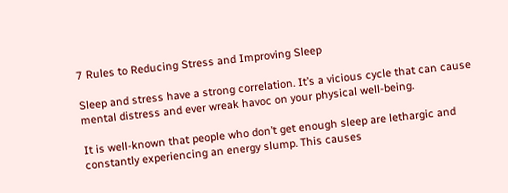7 Rules to Reducing Stress and Improving Sleep

Sleep and stress have a strong correlation. It’s a vicious cycle that can cause mental distress and ever wreak havoc on your physical well-being.

It is well-known that people who don’t get enough sleep are lethargic and constantly experiencing an energy slump. This causes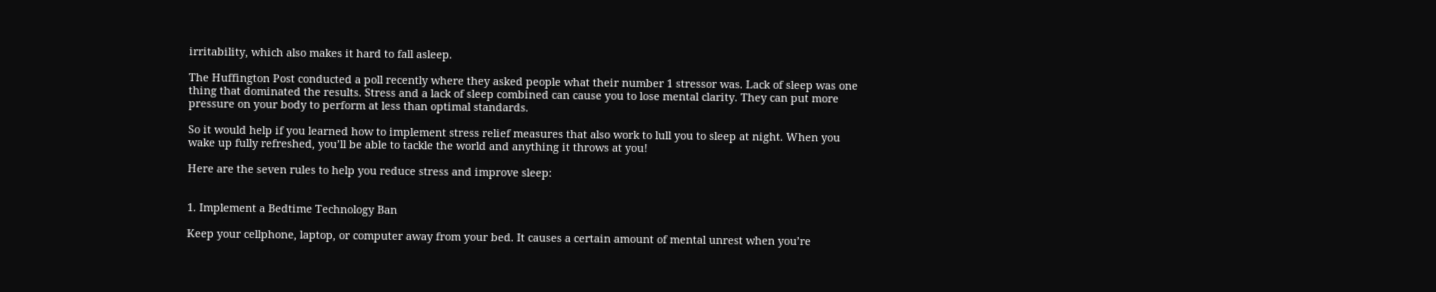irritability, which also makes it hard to fall asleep.

The Huffington Post conducted a poll recently where they asked people what their number 1 stressor was. Lack of sleep was one thing that dominated the results. Stress and a lack of sleep combined can cause you to lose mental clarity. They can put more pressure on your body to perform at less than optimal standards.

So it would help if you learned how to implement stress relief measures that also work to lull you to sleep at night. When you wake up fully refreshed, you’ll be able to tackle the world and anything it throws at you!

Here are the seven rules to help you reduce stress and improve sleep:


1. Implement a Bedtime Technology Ban

Keep your cellphone, laptop, or computer away from your bed. It causes a certain amount of mental unrest when you’re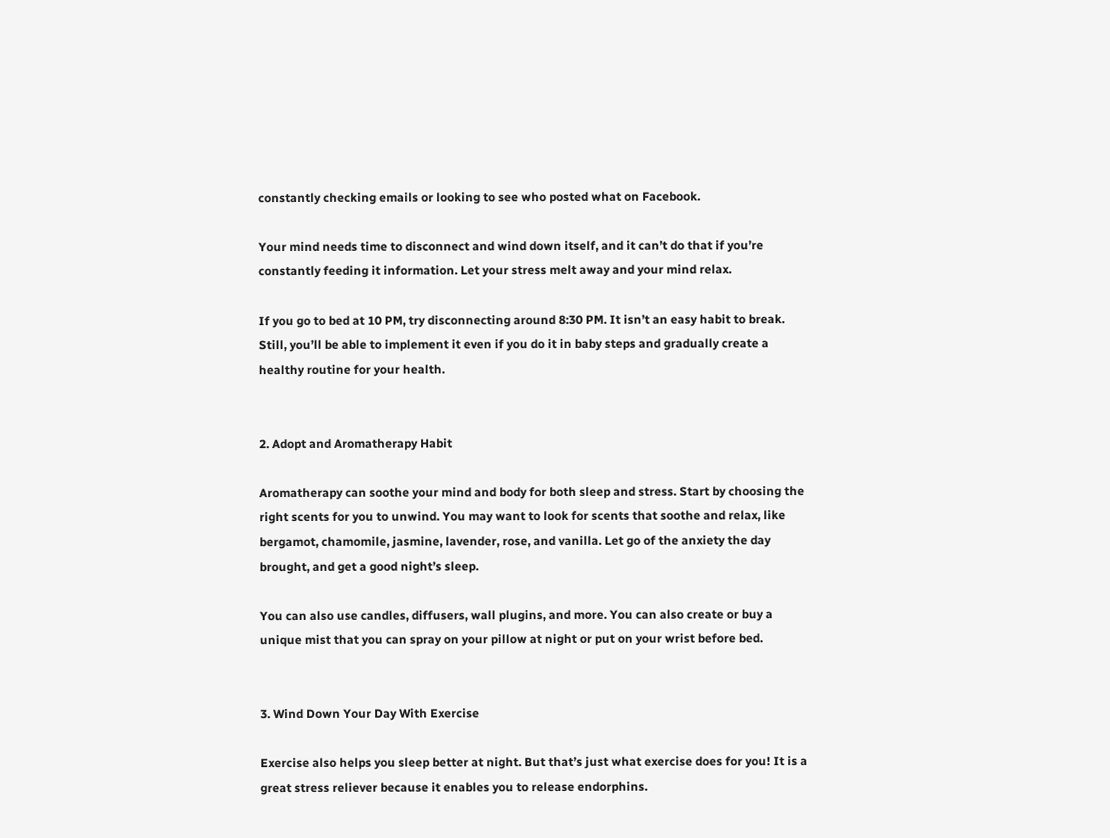constantly checking emails or looking to see who posted what on Facebook.

Your mind needs time to disconnect and wind down itself, and it can’t do that if you’re constantly feeding it information. Let your stress melt away and your mind relax.

If you go to bed at 10 PM, try disconnecting around 8:30 PM. It isn’t an easy habit to break. Still, you’ll be able to implement it even if you do it in baby steps and gradually create a healthy routine for your health.


2. Adopt and Aromatherapy Habit

Aromatherapy can soothe your mind and body for both sleep and stress. Start by choosing the right scents for you to unwind. You may want to look for scents that soothe and relax, like bergamot, chamomile, jasmine, lavender, rose, and vanilla. Let go of the anxiety the day brought, and get a good night’s sleep.

You can also use candles, diffusers, wall plugins, and more. You can also create or buy a unique mist that you can spray on your pillow at night or put on your wrist before bed.


3. Wind Down Your Day With Exercise

Exercise also helps you sleep better at night. But that’s just what exercise does for you! It is a great stress reliever because it enables you to release endorphins.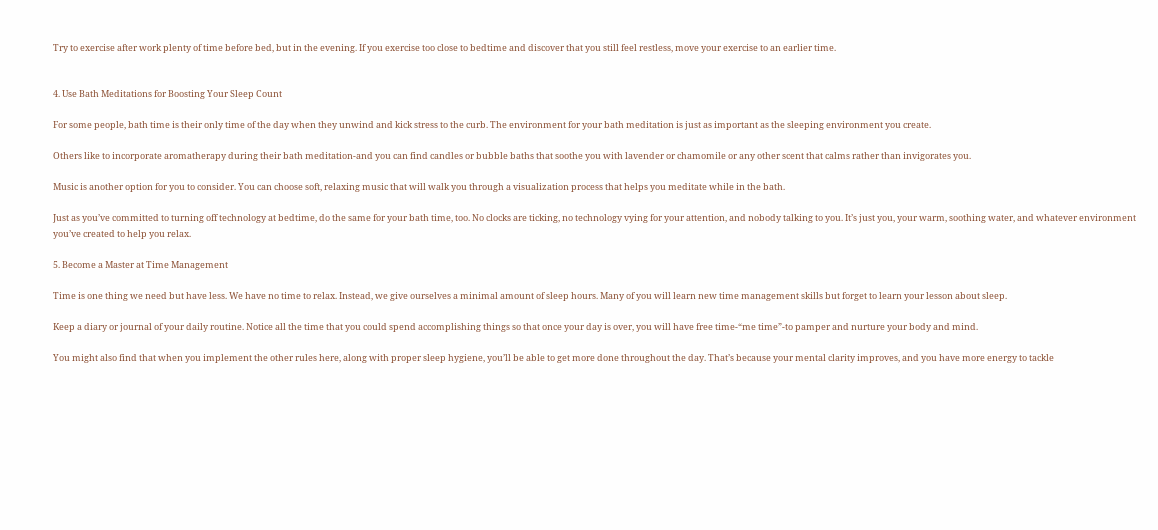Try to exercise after work plenty of time before bed, but in the evening. If you exercise too close to bedtime and discover that you still feel restless, move your exercise to an earlier time.


4. Use Bath Meditations for Boosting Your Sleep Count

For some people, bath time is their only time of the day when they unwind and kick stress to the curb. The environment for your bath meditation is just as important as the sleeping environment you create.

Others like to incorporate aromatherapy during their bath meditation-and you can find candles or bubble baths that soothe you with lavender or chamomile or any other scent that calms rather than invigorates you.

Music is another option for you to consider. You can choose soft, relaxing music that will walk you through a visualization process that helps you meditate while in the bath.

Just as you’ve committed to turning off technology at bedtime, do the same for your bath time, too. No clocks are ticking, no technology vying for your attention, and nobody talking to you. It’s just you, your warm, soothing water, and whatever environment you’ve created to help you relax.

5. Become a Master at Time Management

Time is one thing we need but have less. We have no time to relax. Instead, we give ourselves a minimal amount of sleep hours. Many of you will learn new time management skills but forget to learn your lesson about sleep.

Keep a diary or journal of your daily routine. Notice all the time that you could spend accomplishing things so that once your day is over, you will have free time-“me time”-to pamper and nurture your body and mind.

You might also find that when you implement the other rules here, along with proper sleep hygiene, you’ll be able to get more done throughout the day. That’s because your mental clarity improves, and you have more energy to tackle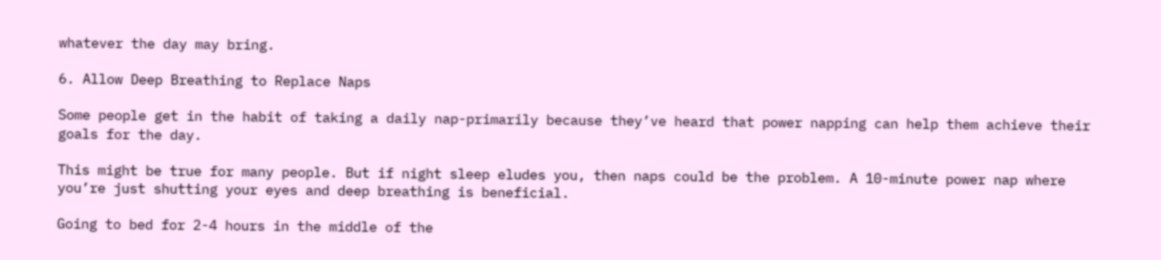whatever the day may bring.

6. Allow Deep Breathing to Replace Naps

Some people get in the habit of taking a daily nap-primarily because they’ve heard that power napping can help them achieve their goals for the day.

This might be true for many people. But if night sleep eludes you, then naps could be the problem. A 10-minute power nap where you’re just shutting your eyes and deep breathing is beneficial.

Going to bed for 2-4 hours in the middle of the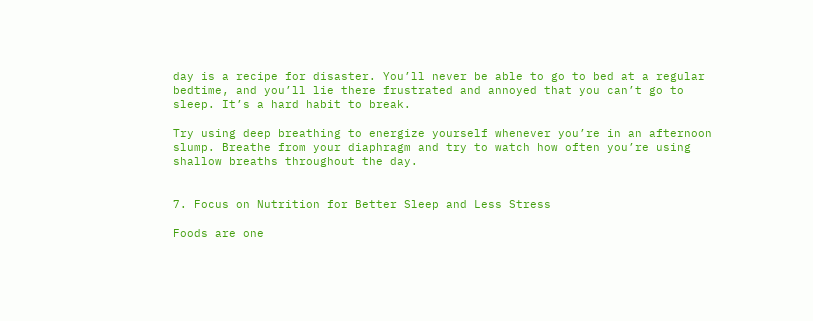day is a recipe for disaster. You’ll never be able to go to bed at a regular bedtime, and you’ll lie there frustrated and annoyed that you can’t go to sleep. It’s a hard habit to break.

Try using deep breathing to energize yourself whenever you’re in an afternoon slump. Breathe from your diaphragm and try to watch how often you’re using shallow breaths throughout the day.


7. Focus on Nutrition for Better Sleep and Less Stress

Foods are one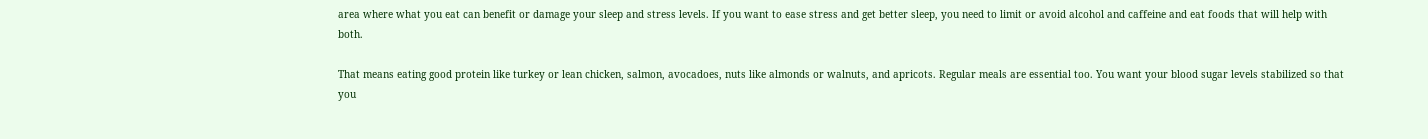area where what you eat can benefit or damage your sleep and stress levels. If you want to ease stress and get better sleep, you need to limit or avoid alcohol and caffeine and eat foods that will help with both.

That means eating good protein like turkey or lean chicken, salmon, avocadoes, nuts like almonds or walnuts, and apricots. Regular meals are essential too. You want your blood sugar levels stabilized so that you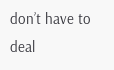don’t have to deal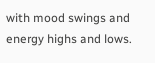with mood swings and energy highs and lows.